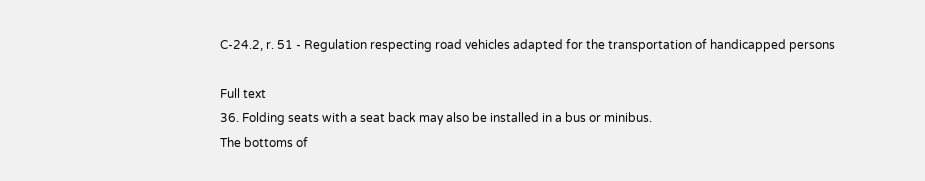C-24.2, r. 51 - Regulation respecting road vehicles adapted for the transportation of handicapped persons

Full text
36. Folding seats with a seat back may also be installed in a bus or minibus.
The bottoms of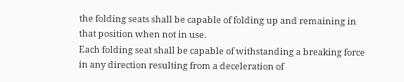the folding seats shall be capable of folding up and remaining in that position when not in use.
Each folding seat shall be capable of withstanding a breaking force in any direction resulting from a deceleration of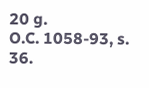20 g.
O.C. 1058-93, s. 36.